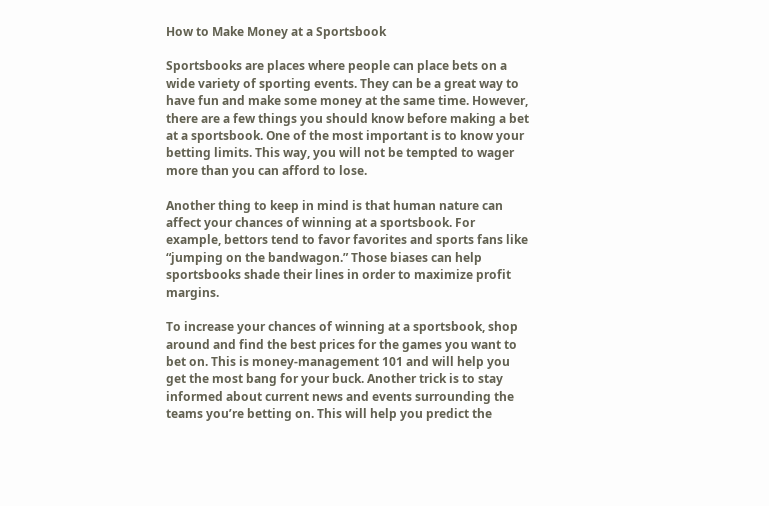How to Make Money at a Sportsbook

Sportsbooks are places where people can place bets on a wide variety of sporting events. They can be a great way to have fun and make some money at the same time. However, there are a few things you should know before making a bet at a sportsbook. One of the most important is to know your betting limits. This way, you will not be tempted to wager more than you can afford to lose.

Another thing to keep in mind is that human nature can affect your chances of winning at a sportsbook. For example, bettors tend to favor favorites and sports fans like “jumping on the bandwagon.” Those biases can help sportsbooks shade their lines in order to maximize profit margins.

To increase your chances of winning at a sportsbook, shop around and find the best prices for the games you want to bet on. This is money-management 101 and will help you get the most bang for your buck. Another trick is to stay informed about current news and events surrounding the teams you’re betting on. This will help you predict the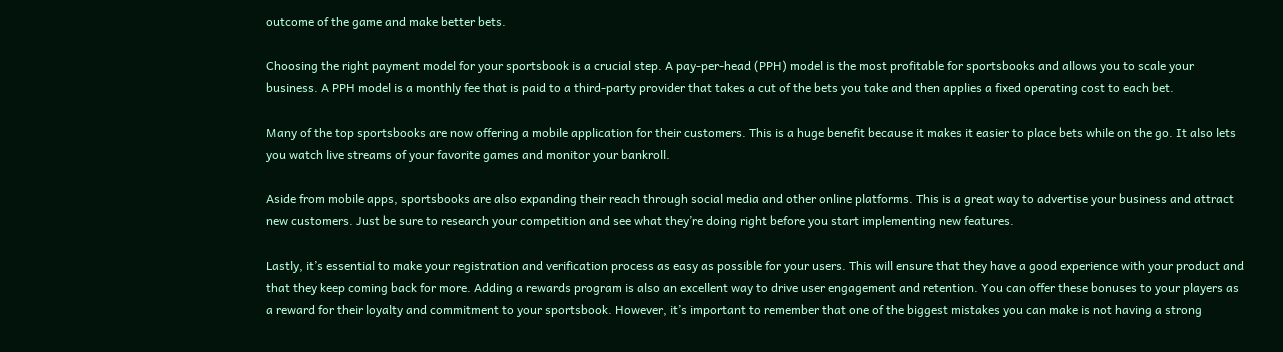outcome of the game and make better bets.

Choosing the right payment model for your sportsbook is a crucial step. A pay-per-head (PPH) model is the most profitable for sportsbooks and allows you to scale your business. A PPH model is a monthly fee that is paid to a third-party provider that takes a cut of the bets you take and then applies a fixed operating cost to each bet.

Many of the top sportsbooks are now offering a mobile application for their customers. This is a huge benefit because it makes it easier to place bets while on the go. It also lets you watch live streams of your favorite games and monitor your bankroll.

Aside from mobile apps, sportsbooks are also expanding their reach through social media and other online platforms. This is a great way to advertise your business and attract new customers. Just be sure to research your competition and see what they’re doing right before you start implementing new features.

Lastly, it’s essential to make your registration and verification process as easy as possible for your users. This will ensure that they have a good experience with your product and that they keep coming back for more. Adding a rewards program is also an excellent way to drive user engagement and retention. You can offer these bonuses to your players as a reward for their loyalty and commitment to your sportsbook. However, it’s important to remember that one of the biggest mistakes you can make is not having a strong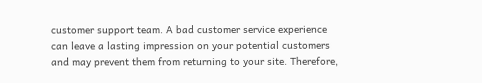customer support team. A bad customer service experience can leave a lasting impression on your potential customers and may prevent them from returning to your site. Therefore,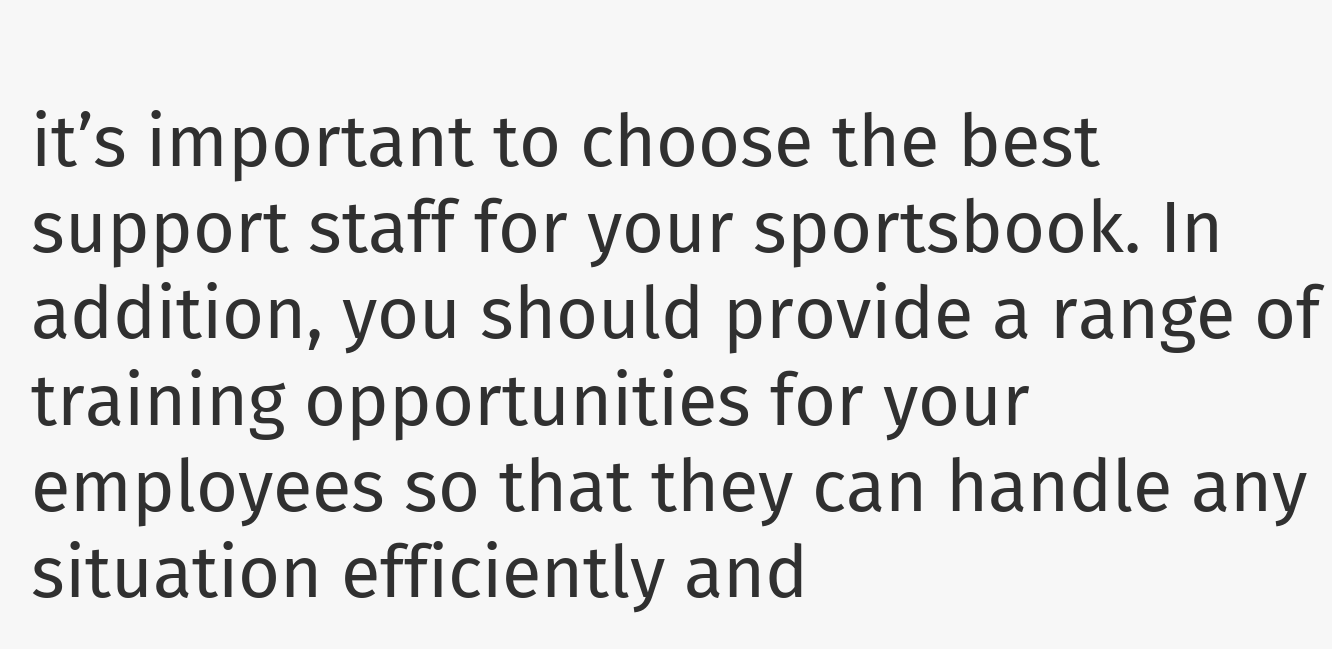it’s important to choose the best support staff for your sportsbook. In addition, you should provide a range of training opportunities for your employees so that they can handle any situation efficiently and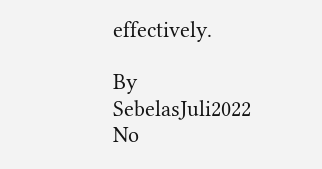effectively.

By SebelasJuli2022
No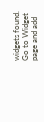widgets found. Go to Widget page and add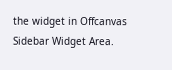the widget in Offcanvas Sidebar Widget Area.